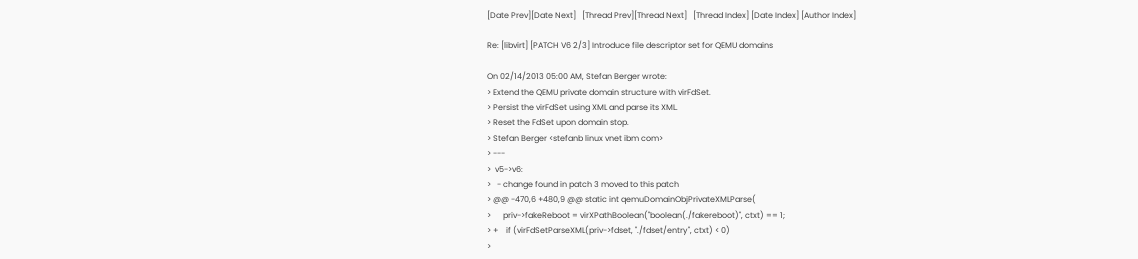[Date Prev][Date Next]   [Thread Prev][Thread Next]   [Thread Index] [Date Index] [Author Index]

Re: [libvirt] [PATCH V6 2/3] Introduce file descriptor set for QEMU domains

On 02/14/2013 05:00 AM, Stefan Berger wrote:
> Extend the QEMU private domain structure with virFdSet.
> Persist the virFdSet using XML and parse its XML.
> Reset the FdSet upon domain stop.
> Stefan Berger <stefanb linux vnet ibm com>
> ---
>  v5->v6:
>   - change found in patch 3 moved to this patch
> @@ -470,6 +480,9 @@ static int qemuDomainObjPrivateXMLParse(
>      priv->fakeReboot = virXPathBoolean("boolean(./fakereboot)", ctxt) == 1;
> +    if (virFdSetParseXML(priv->fdset, "./fdset/entry", ctxt) < 0)
>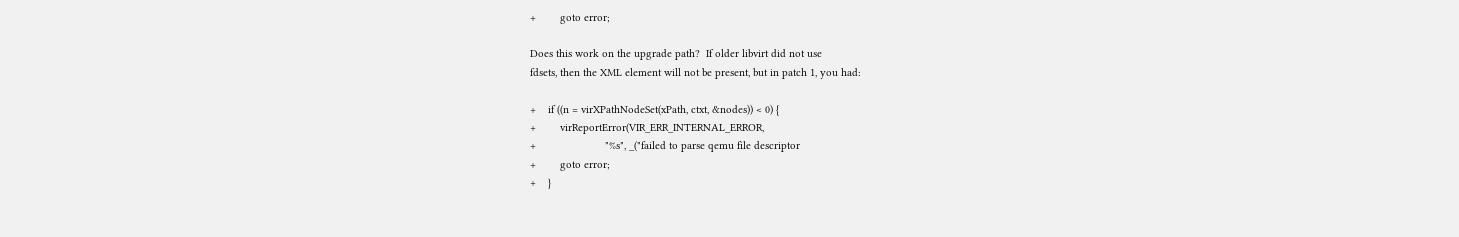+        goto error;

Does this work on the upgrade path?  If older libvirt did not use
fdsets, then the XML element will not be present, but in patch 1, you had:

+    if ((n = virXPathNodeSet(xPath, ctxt, &nodes)) < 0) {
+        virReportError(VIR_ERR_INTERNAL_ERROR,
+                       "%s", _("failed to parse qemu file descriptor
+        goto error;
+    }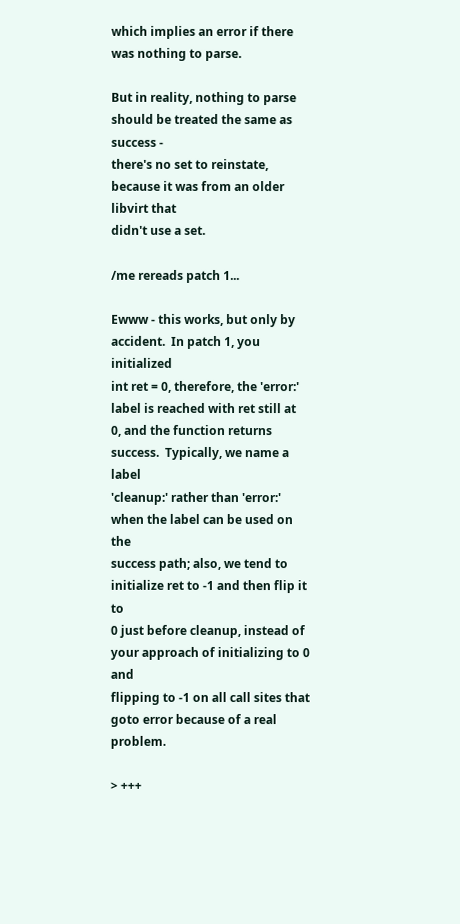which implies an error if there was nothing to parse.

But in reality, nothing to parse should be treated the same as success -
there's no set to reinstate, because it was from an older libvirt that
didn't use a set.

/me rereads patch 1...

Ewww - this works, but only by accident.  In patch 1, you initialized
int ret = 0, therefore, the 'error:' label is reached with ret still at
0, and the function returns success.  Typically, we name a label
'cleanup:' rather than 'error:' when the label can be used on the
success path; also, we tend to initialize ret to -1 and then flip it to
0 just before cleanup, instead of your approach of initializing to 0 and
flipping to -1 on all call sites that goto error because of a real problem.

> +++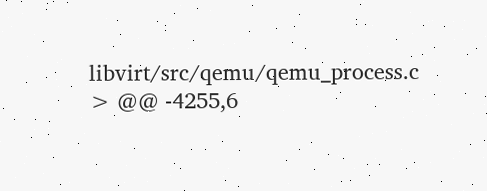libvirt/src/qemu/qemu_process.c
> @@ -4255,6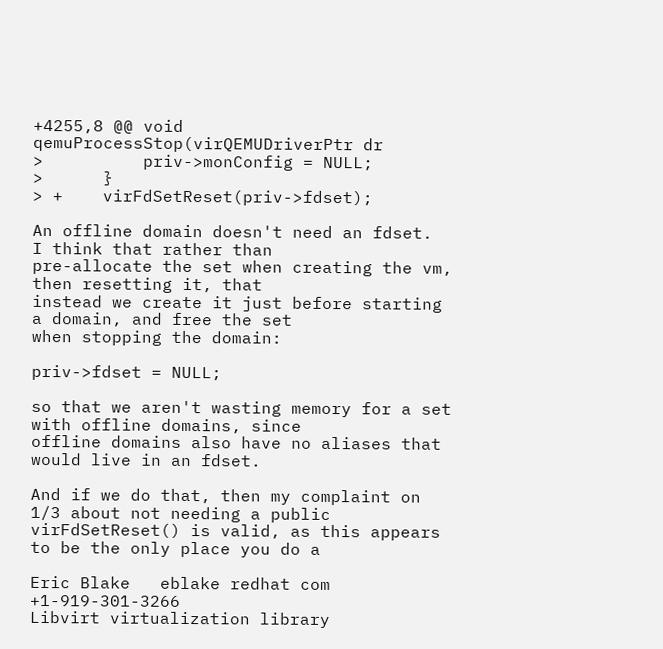+4255,8 @@ void qemuProcessStop(virQEMUDriverPtr dr
>          priv->monConfig = NULL;
>      }
> +    virFdSetReset(priv->fdset);

An offline domain doesn't need an fdset.  I think that rather than
pre-allocate the set when creating the vm, then resetting it, that
instead we create it just before starting a domain, and free the set
when stopping the domain:

priv->fdset = NULL;

so that we aren't wasting memory for a set with offline domains, since
offline domains also have no aliases that would live in an fdset.

And if we do that, then my complaint on 1/3 about not needing a public
virFdSetReset() is valid, as this appears to be the only place you do a

Eric Blake   eblake redhat com    +1-919-301-3266
Libvirt virtualization library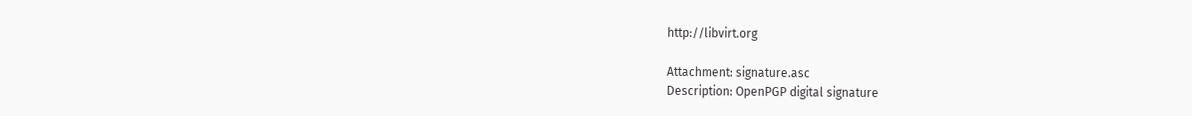http://libvirt.org

Attachment: signature.asc
Description: OpenPGP digital signature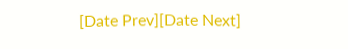[Date Prev][Date Next]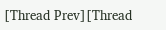[Thread Prev][Thread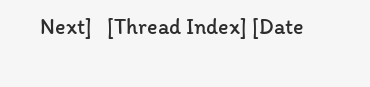Next]   [Thread Index] [Date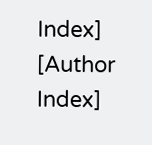Index] [Author Index]